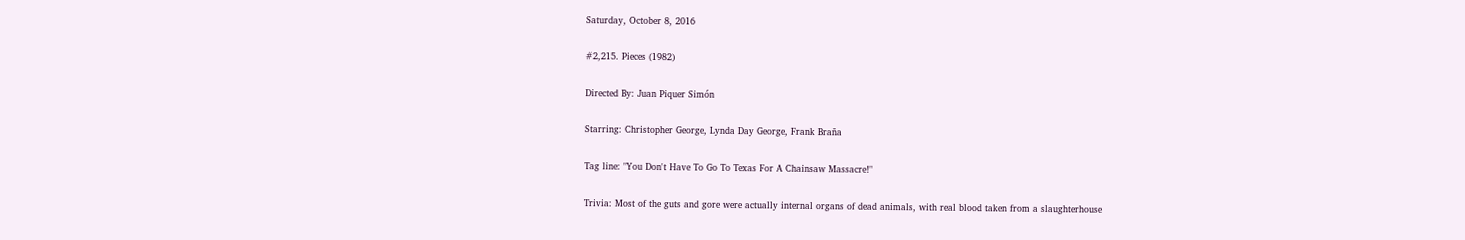Saturday, October 8, 2016

#2,215. Pieces (1982)

Directed By: Juan Piquer Simón

Starring: Christopher George, Lynda Day George, Frank Braña

Tag line: "You Don't Have To Go To Texas For A Chainsaw Massacre!"

Trivia: Most of the guts and gore were actually internal organs of dead animals, with real blood taken from a slaughterhouse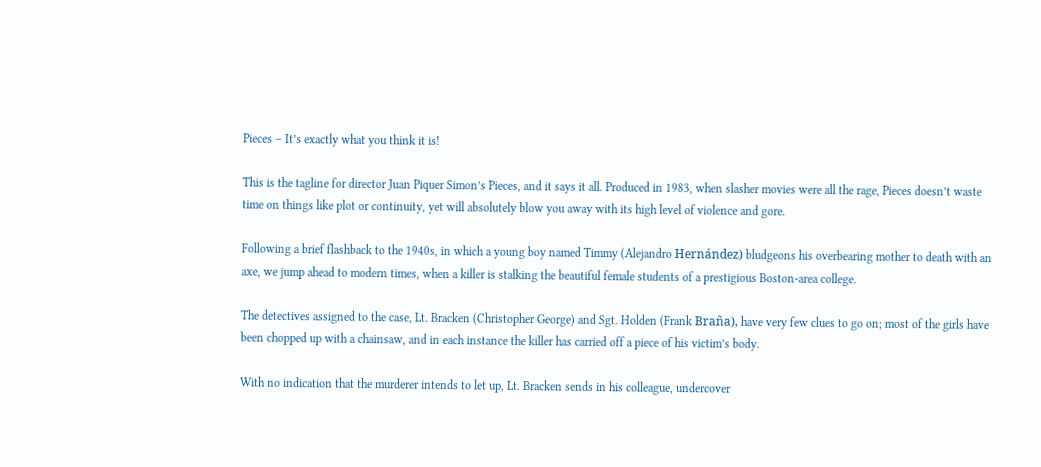Pieces – It’s exactly what you think it is!

This is the tagline for director Juan Piquer Simon’s Pieces, and it says it all. Produced in 1983, when slasher movies were all the rage, Pieces doesn’t waste time on things like plot or continuity, yet will absolutely blow you away with its high level of violence and gore.

Following a brief flashback to the 1940s, in which a young boy named Timmy (Alejandro Hernández) bludgeons his overbearing mother to death with an axe, we jump ahead to modern times, when a killer is stalking the beautiful female students of a prestigious Boston-area college.

The detectives assigned to the case, Lt. Bracken (Christopher George) and Sgt. Holden (Frank Braña), have very few clues to go on; most of the girls have been chopped up with a chainsaw, and in each instance the killer has carried off a piece of his victim’s body.

With no indication that the murderer intends to let up, Lt. Bracken sends in his colleague, undercover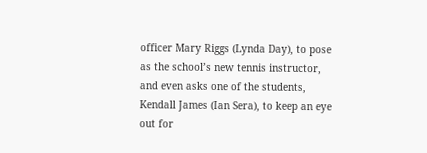officer Mary Riggs (Lynda Day), to pose as the school’s new tennis instructor, and even asks one of the students, Kendall James (Ian Sera), to keep an eye out for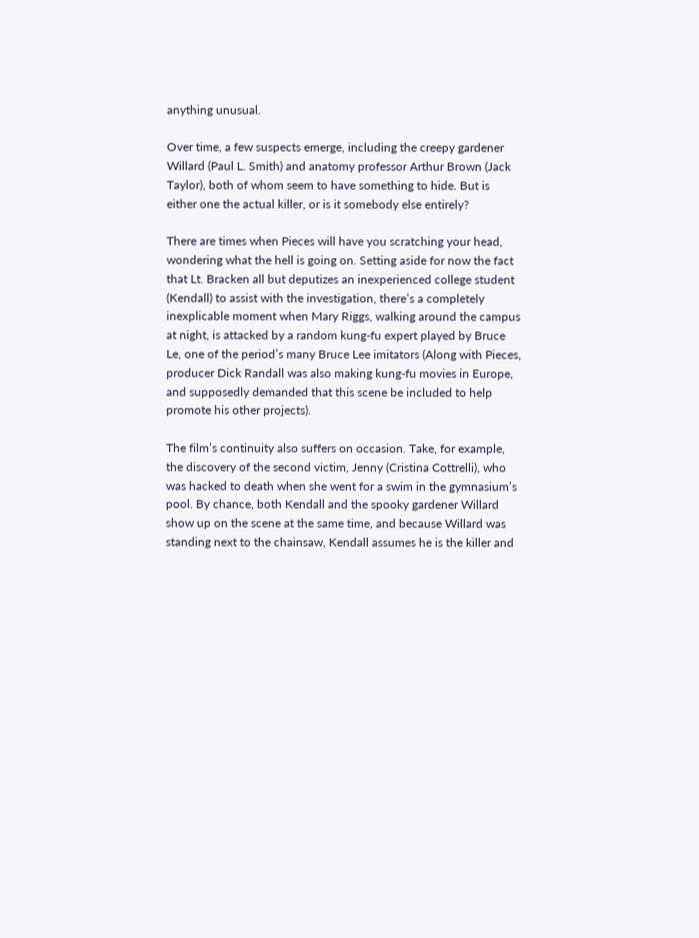anything unusual.

Over time, a few suspects emerge, including the creepy gardener Willard (Paul L. Smith) and anatomy professor Arthur Brown (Jack Taylor), both of whom seem to have something to hide. But is either one the actual killer, or is it somebody else entirely?

There are times when Pieces will have you scratching your head, wondering what the hell is going on. Setting aside for now the fact that Lt. Bracken all but deputizes an inexperienced college student (Kendall) to assist with the investigation, there’s a completely inexplicable moment when Mary Riggs, walking around the campus at night, is attacked by a random kung-fu expert played by Bruce Le, one of the period’s many Bruce Lee imitators (Along with Pieces, producer Dick Randall was also making kung-fu movies in Europe, and supposedly demanded that this scene be included to help promote his other projects).

The film’s continuity also suffers on occasion. Take, for example, the discovery of the second victim, Jenny (Cristina Cottrelli), who was hacked to death when she went for a swim in the gymnasium’s pool. By chance, both Kendall and the spooky gardener Willard show up on the scene at the same time, and because Willard was standing next to the chainsaw, Kendall assumes he is the killer and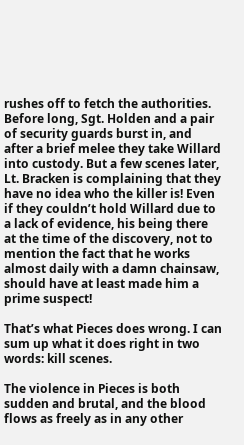rushes off to fetch the authorities. Before long, Sgt. Holden and a pair of security guards burst in, and after a brief melee they take Willard into custody. But a few scenes later, Lt. Bracken is complaining that they have no idea who the killer is! Even if they couldn’t hold Willard due to a lack of evidence, his being there at the time of the discovery, not to mention the fact that he works almost daily with a damn chainsaw, should have at least made him a prime suspect!

That’s what Pieces does wrong. I can sum up what it does right in two words: kill scenes.

The violence in Pieces is both sudden and brutal, and the blood flows as freely as in any other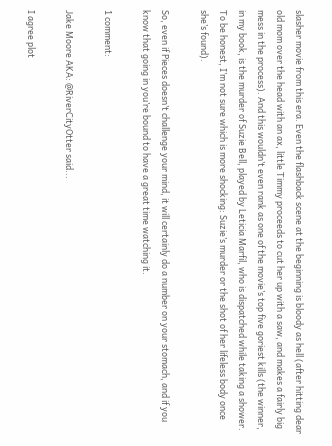slasher movie from this era. Even the flashback scene at the beginning is bloody as hell (after hitting dear old mom over the head with an ax, little Timmy proceeds to cut her up with a saw, and makes a fairly big mess in the process). And this wouldn’t even rank as one of the movie’s top five goriest kills (the winner, in my book, is the murder of Suzie Bell, played by Leticia Marfil, who is dispatched while taking a shower. To be honest, I’m not sure which is more shocking: Suzie’s murder or the shot of her lifeless body once she’s found).

So, even if Pieces doesn’t challenge your mind, it will certainly do a number on your stomach, and if you know that going in you’re bound to have a great time watching it.

1 comment:

Jake Moore AKA: @RiverCityOtter said...

I agree plot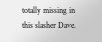totally missing in this slasher Dave.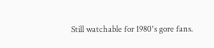Still watchable for 1980's gore fans.